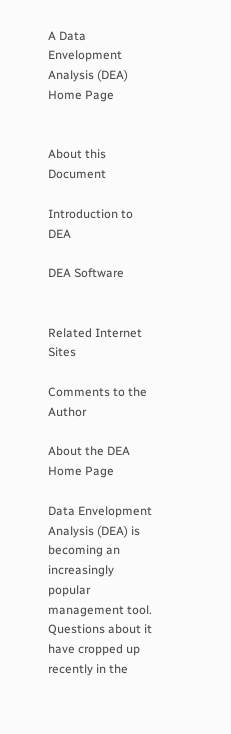A Data Envelopment Analysis (DEA) Home Page


About this Document

Introduction to DEA

DEA Software


Related Internet Sites

Comments to the Author

About the DEA Home Page

Data Envelopment Analysis (DEA) is becoming an increasingly popular management tool. Questions about it have cropped up recently in the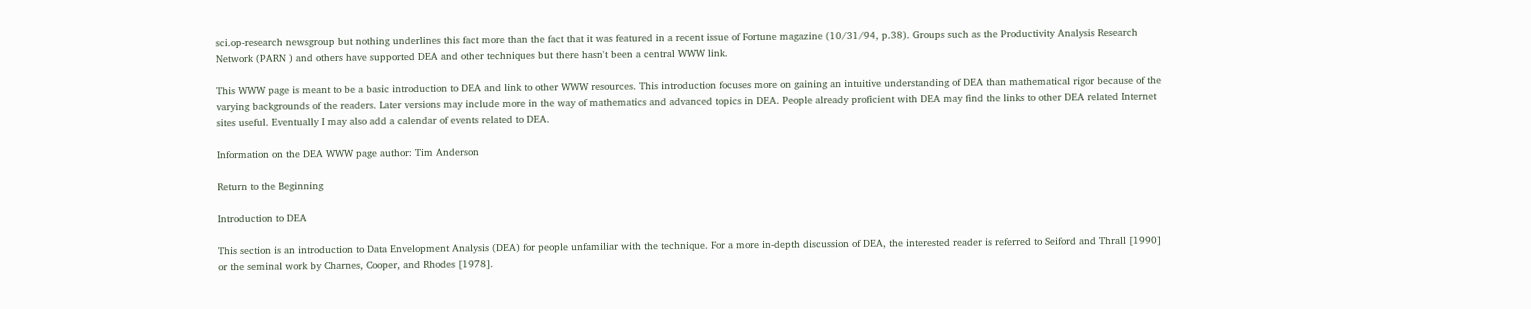sci.op-research newsgroup but nothing underlines this fact more than the fact that it was featured in a recent issue of Fortune magazine (10/31/94, p.38). Groups such as the Productivity Analysis Research Network (PARN ) and others have supported DEA and other techniques but there hasn't been a central WWW link.

This WWW page is meant to be a basic introduction to DEA and link to other WWW resources. This introduction focuses more on gaining an intuitive understanding of DEA than mathematical rigor because of the varying backgrounds of the readers. Later versions may include more in the way of mathematics and advanced topics in DEA. People already proficient with DEA may find the links to other DEA related Internet sites useful. Eventually I may also add a calendar of events related to DEA.

Information on the DEA WWW page author: Tim Anderson

Return to the Beginning

Introduction to DEA

This section is an introduction to Data Envelopment Analysis (DEA) for people unfamiliar with the technique. For a more in-depth discussion of DEA, the interested reader is referred to Seiford and Thrall [1990] or the seminal work by Charnes, Cooper, and Rhodes [1978].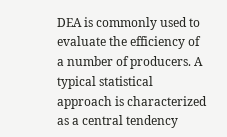DEA is commonly used to evaluate the efficiency of a number of producers. A typical statistical approach is characterized as a central tendency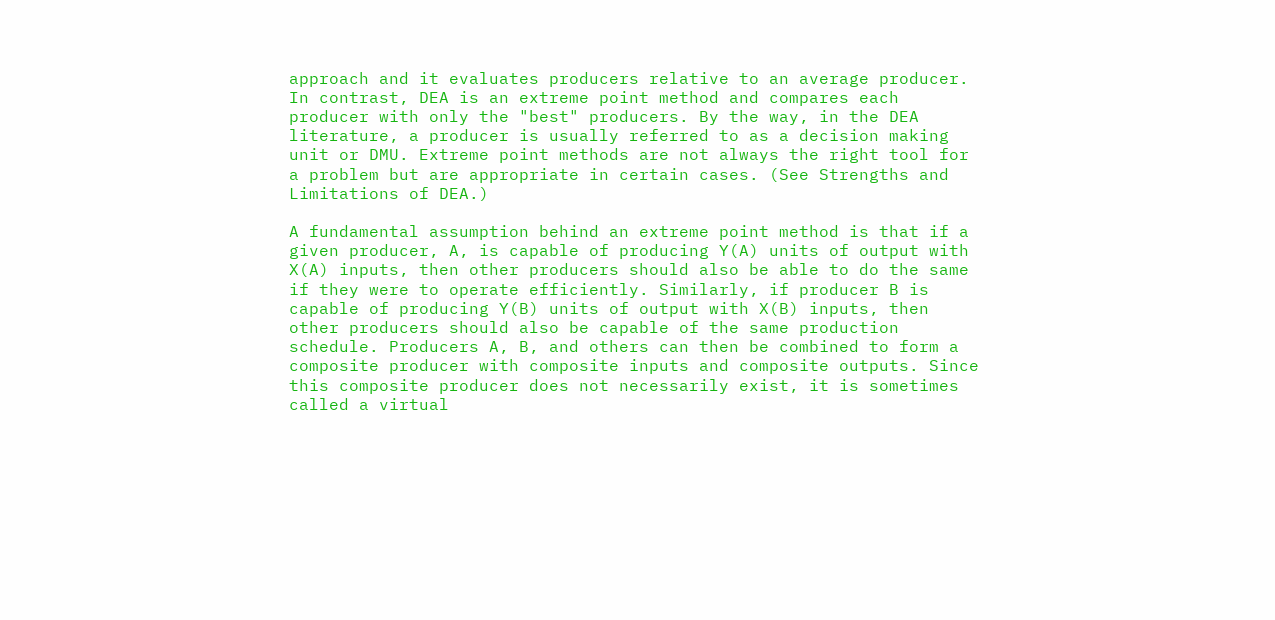approach and it evaluates producers relative to an average producer. In contrast, DEA is an extreme point method and compares each producer with only the "best" producers. By the way, in the DEA literature, a producer is usually referred to as a decision making unit or DMU. Extreme point methods are not always the right tool for a problem but are appropriate in certain cases. (See Strengths and Limitations of DEA.)

A fundamental assumption behind an extreme point method is that if a given producer, A, is capable of producing Y(A) units of output with X(A) inputs, then other producers should also be able to do the same if they were to operate efficiently. Similarly, if producer B is capable of producing Y(B) units of output with X(B) inputs, then other producers should also be capable of the same production schedule. Producers A, B, and others can then be combined to form a composite producer with composite inputs and composite outputs. Since this composite producer does not necessarily exist, it is sometimes called a virtual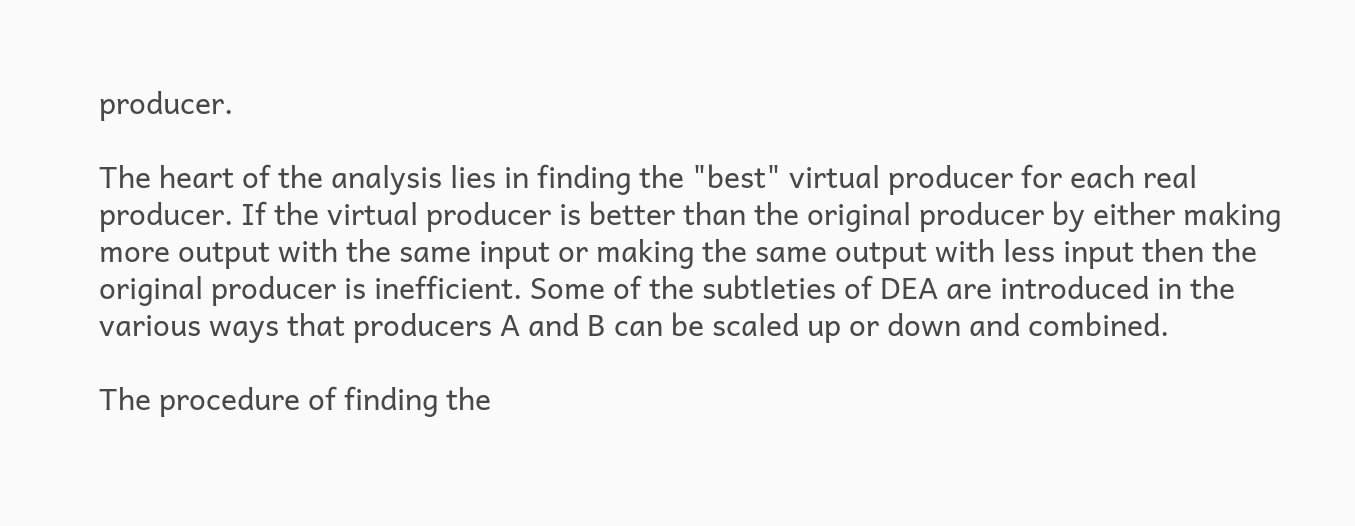producer.

The heart of the analysis lies in finding the "best" virtual producer for each real producer. If the virtual producer is better than the original producer by either making more output with the same input or making the same output with less input then the original producer is inefficient. Some of the subtleties of DEA are introduced in the various ways that producers A and B can be scaled up or down and combined.

The procedure of finding the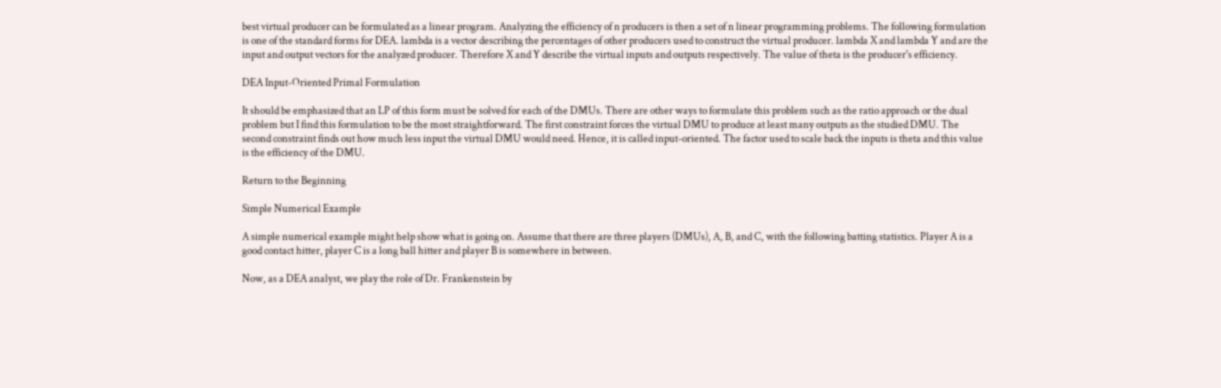best virtual producer can be formulated as a linear program. Analyzing the efficiency of n producers is then a set of n linear programming problems. The following formulation is one of the standard forms for DEA. lambda is a vector describing the percentages of other producers used to construct the virtual producer. lambda X and lambda Y and are the input and output vectors for the analyzed producer. Therefore X and Y describe the virtual inputs and outputs respectively. The value of theta is the producer's efficiency.

DEA Input-Oriented Primal Formulation

It should be emphasized that an LP of this form must be solved for each of the DMUs. There are other ways to formulate this problem such as the ratio approach or the dual problem but I find this formulation to be the most straightforward. The first constraint forces the virtual DMU to produce at least many outputs as the studied DMU. The second constraint finds out how much less input the virtual DMU would need. Hence, it is called input-oriented. The factor used to scale back the inputs is theta and this value is the efficiency of the DMU.

Return to the Beginning

Simple Numerical Example

A simple numerical example might help show what is going on. Assume that there are three players (DMUs), A, B, and C, with the following batting statistics. Player A is a good contact hitter, player C is a long ball hitter and player B is somewhere in between.

Now, as a DEA analyst, we play the role of Dr. Frankenstein by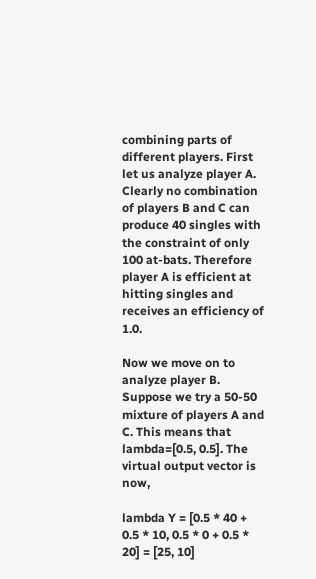combining parts of different players. First let us analyze player A. Clearly no combination of players B and C can produce 40 singles with the constraint of only 100 at-bats. Therefore player A is efficient at hitting singles and receives an efficiency of 1.0.

Now we move on to analyze player B. Suppose we try a 50-50 mixture of players A and C. This means that lambda=[0.5, 0.5]. The virtual output vector is now,

lambda Y = [0.5 * 40 + 0.5 * 10, 0.5 * 0 + 0.5 * 20] = [25, 10]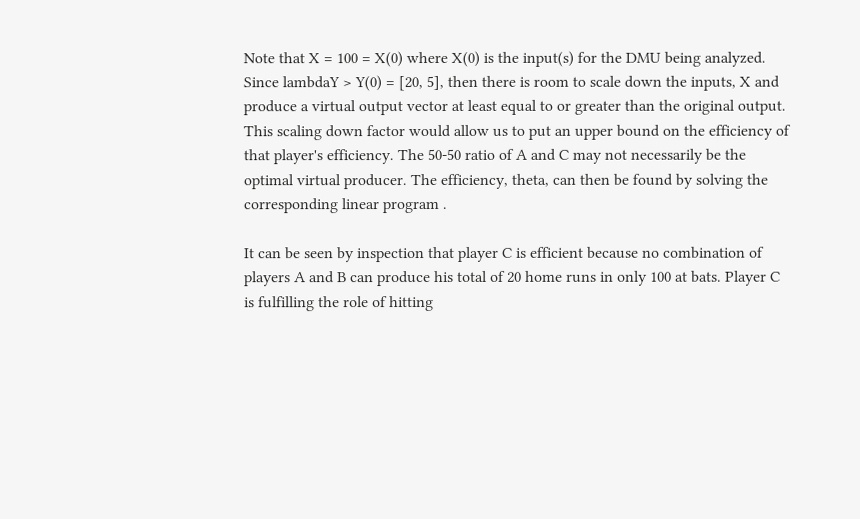Note that X = 100 = X(0) where X(0) is the input(s) for the DMU being analyzed. Since lambdaY > Y(0) = [20, 5], then there is room to scale down the inputs, X and produce a virtual output vector at least equal to or greater than the original output. This scaling down factor would allow us to put an upper bound on the efficiency of that player's efficiency. The 50-50 ratio of A and C may not necessarily be the optimal virtual producer. The efficiency, theta, can then be found by solving the corresponding linear program .

It can be seen by inspection that player C is efficient because no combination of players A and B can produce his total of 20 home runs in only 100 at bats. Player C is fulfilling the role of hitting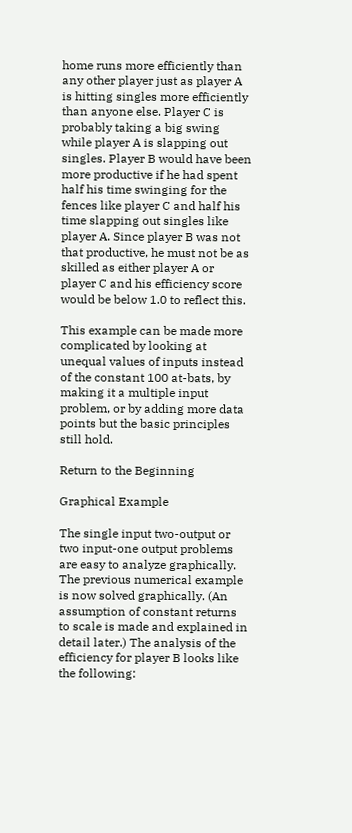home runs more efficiently than any other player just as player A is hitting singles more efficiently than anyone else. Player C is probably taking a big swing while player A is slapping out singles. Player B would have been more productive if he had spent half his time swinging for the fences like player C and half his time slapping out singles like player A. Since player B was not that productive, he must not be as skilled as either player A or player C and his efficiency score would be below 1.0 to reflect this.

This example can be made more complicated by looking at unequal values of inputs instead of the constant 100 at-bats, by making it a multiple input problem, or by adding more data points but the basic principles still hold.

Return to the Beginning

Graphical Example

The single input two-output or two input-one output problems are easy to analyze graphically. The previous numerical example is now solved graphically. (An assumption of constant returns to scale is made and explained in detail later.) The analysis of the efficiency for player B looks like the following: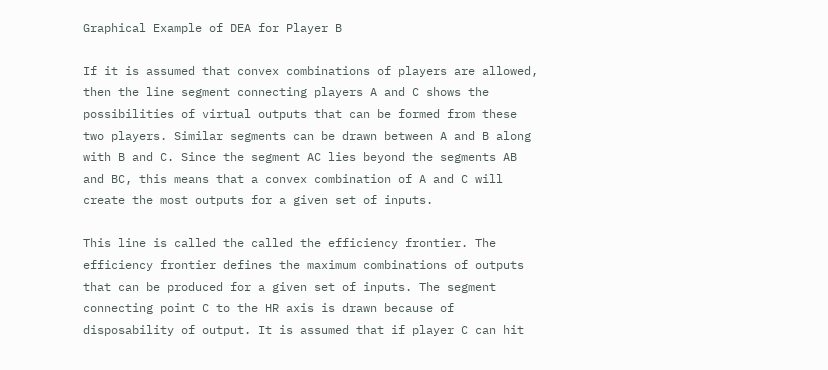Graphical Example of DEA for Player B

If it is assumed that convex combinations of players are allowed, then the line segment connecting players A and C shows the possibilities of virtual outputs that can be formed from these two players. Similar segments can be drawn between A and B along with B and C. Since the segment AC lies beyond the segments AB and BC, this means that a convex combination of A and C will create the most outputs for a given set of inputs.

This line is called the called the efficiency frontier. The efficiency frontier defines the maximum combinations of outputs that can be produced for a given set of inputs. The segment connecting point C to the HR axis is drawn because of disposability of output. It is assumed that if player C can hit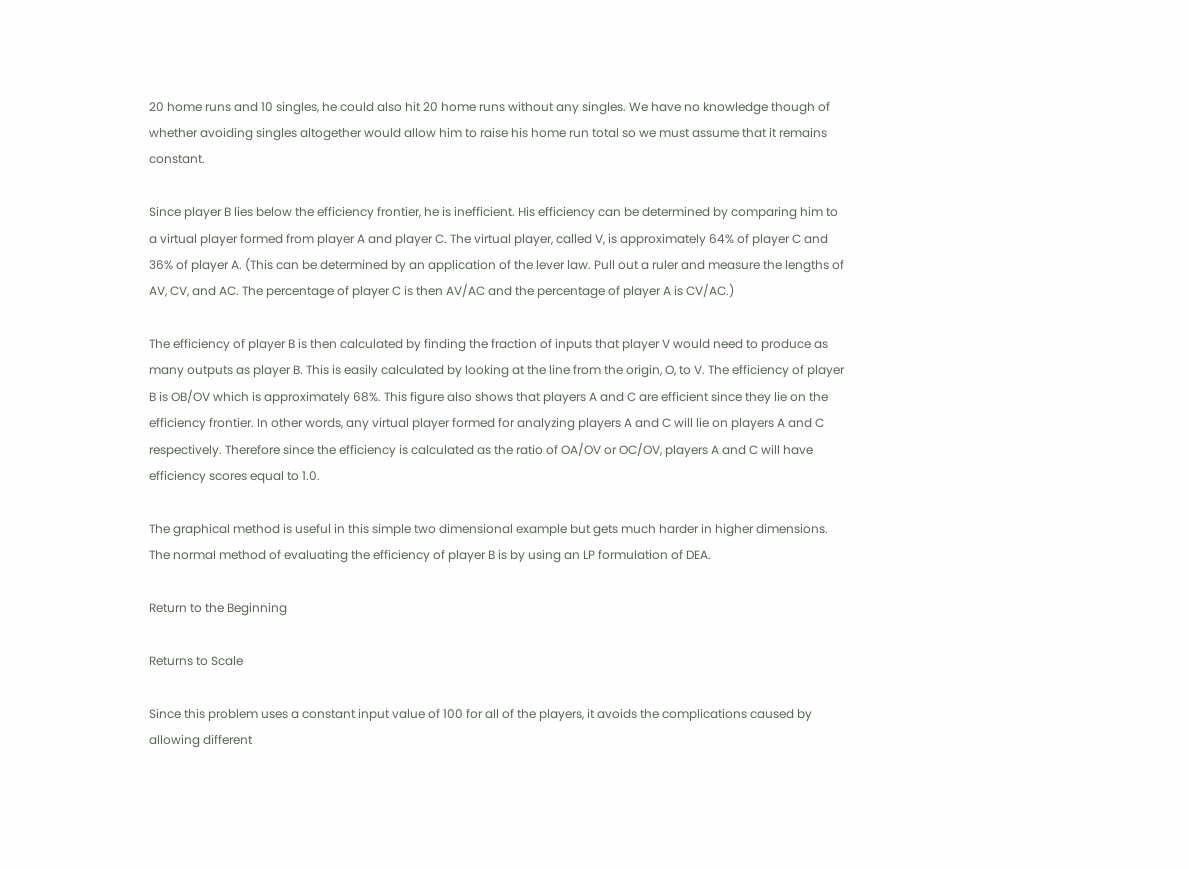20 home runs and 10 singles, he could also hit 20 home runs without any singles. We have no knowledge though of whether avoiding singles altogether would allow him to raise his home run total so we must assume that it remains constant.

Since player B lies below the efficiency frontier, he is inefficient. His efficiency can be determined by comparing him to a virtual player formed from player A and player C. The virtual player, called V, is approximately 64% of player C and 36% of player A. (This can be determined by an application of the lever law. Pull out a ruler and measure the lengths of AV, CV, and AC. The percentage of player C is then AV/AC and the percentage of player A is CV/AC.)

The efficiency of player B is then calculated by finding the fraction of inputs that player V would need to produce as many outputs as player B. This is easily calculated by looking at the line from the origin, O, to V. The efficiency of player B is OB/OV which is approximately 68%. This figure also shows that players A and C are efficient since they lie on the efficiency frontier. In other words, any virtual player formed for analyzing players A and C will lie on players A and C respectively. Therefore since the efficiency is calculated as the ratio of OA/OV or OC/OV, players A and C will have efficiency scores equal to 1.0.

The graphical method is useful in this simple two dimensional example but gets much harder in higher dimensions. The normal method of evaluating the efficiency of player B is by using an LP formulation of DEA.

Return to the Beginning

Returns to Scale

Since this problem uses a constant input value of 100 for all of the players, it avoids the complications caused by allowing different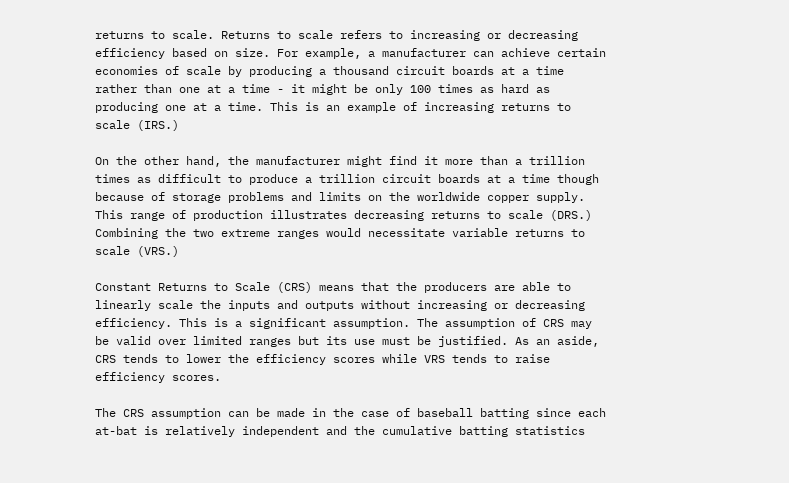returns to scale. Returns to scale refers to increasing or decreasing efficiency based on size. For example, a manufacturer can achieve certain economies of scale by producing a thousand circuit boards at a time rather than one at a time - it might be only 100 times as hard as producing one at a time. This is an example of increasing returns to scale (IRS.)

On the other hand, the manufacturer might find it more than a trillion times as difficult to produce a trillion circuit boards at a time though because of storage problems and limits on the worldwide copper supply. This range of production illustrates decreasing returns to scale (DRS.) Combining the two extreme ranges would necessitate variable returns to scale (VRS.)

Constant Returns to Scale (CRS) means that the producers are able to linearly scale the inputs and outputs without increasing or decreasing efficiency. This is a significant assumption. The assumption of CRS may be valid over limited ranges but its use must be justified. As an aside, CRS tends to lower the efficiency scores while VRS tends to raise efficiency scores.

The CRS assumption can be made in the case of baseball batting since each at-bat is relatively independent and the cumulative batting statistics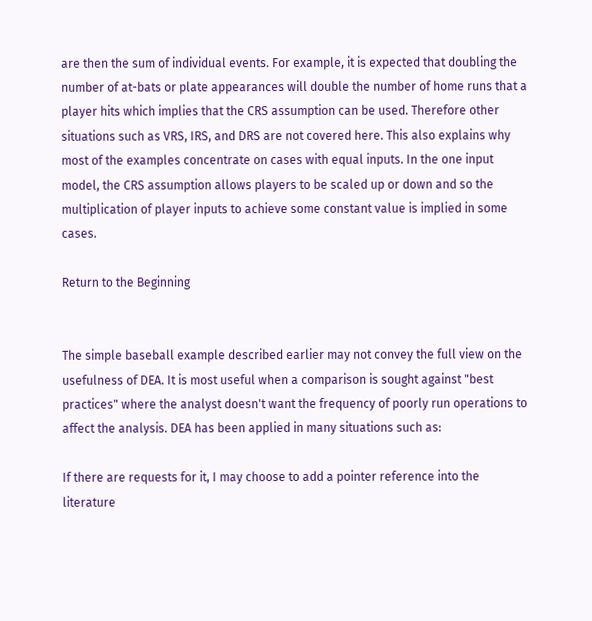are then the sum of individual events. For example, it is expected that doubling the number of at-bats or plate appearances will double the number of home runs that a player hits which implies that the CRS assumption can be used. Therefore other situations such as VRS, IRS, and DRS are not covered here. This also explains why most of the examples concentrate on cases with equal inputs. In the one input model, the CRS assumption allows players to be scaled up or down and so the multiplication of player inputs to achieve some constant value is implied in some cases.

Return to the Beginning


The simple baseball example described earlier may not convey the full view on the usefulness of DEA. It is most useful when a comparison is sought against "best practices" where the analyst doesn't want the frequency of poorly run operations to affect the analysis. DEA has been applied in many situations such as:

If there are requests for it, I may choose to add a pointer reference into the literature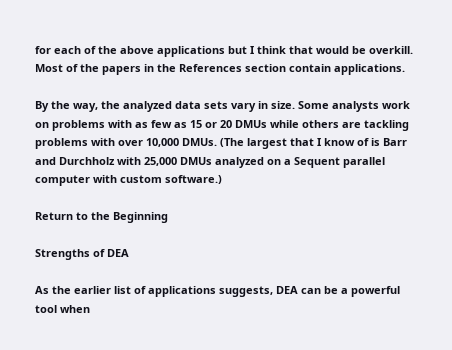for each of the above applications but I think that would be overkill. Most of the papers in the References section contain applications.

By the way, the analyzed data sets vary in size. Some analysts work on problems with as few as 15 or 20 DMUs while others are tackling problems with over 10,000 DMUs. (The largest that I know of is Barr and Durchholz with 25,000 DMUs analyzed on a Sequent parallel computer with custom software.)

Return to the Beginning

Strengths of DEA

As the earlier list of applications suggests, DEA can be a powerful tool when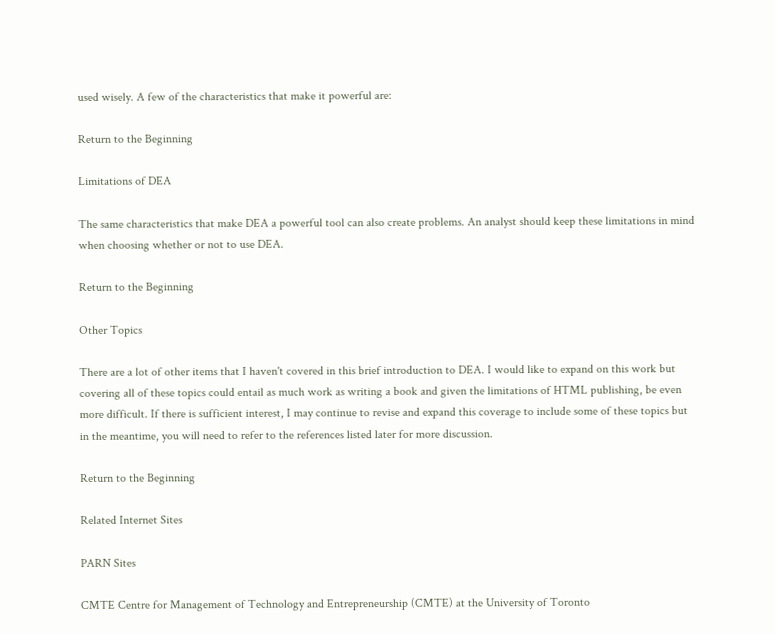used wisely. A few of the characteristics that make it powerful are:

Return to the Beginning

Limitations of DEA

The same characteristics that make DEA a powerful tool can also create problems. An analyst should keep these limitations in mind when choosing whether or not to use DEA.

Return to the Beginning

Other Topics

There are a lot of other items that I haven't covered in this brief introduction to DEA. I would like to expand on this work but covering all of these topics could entail as much work as writing a book and given the limitations of HTML publishing, be even more difficult. If there is sufficient interest, I may continue to revise and expand this coverage to include some of these topics but in the meantime, you will need to refer to the references listed later for more discussion.

Return to the Beginning

Related Internet Sites

PARN Sites

CMTE Centre for Management of Technology and Entrepreneurship (CMTE) at the University of Toronto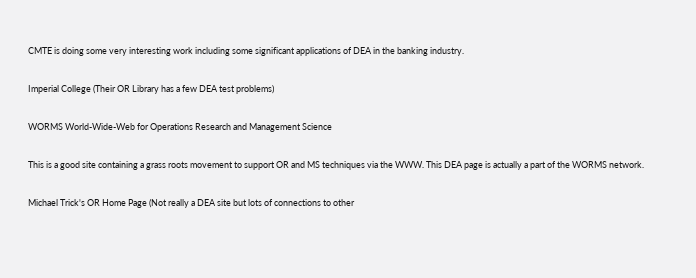CMTE is doing some very interesting work including some significant applications of DEA in the banking industry.

Imperial College (Their OR Library has a few DEA test problems)

WORMS World-Wide-Web for Operations Research and Management Science

This is a good site containing a grass roots movement to support OR and MS techniques via the WWW. This DEA page is actually a part of the WORMS network.

Michael Trick's OR Home Page (Not really a DEA site but lots of connections to other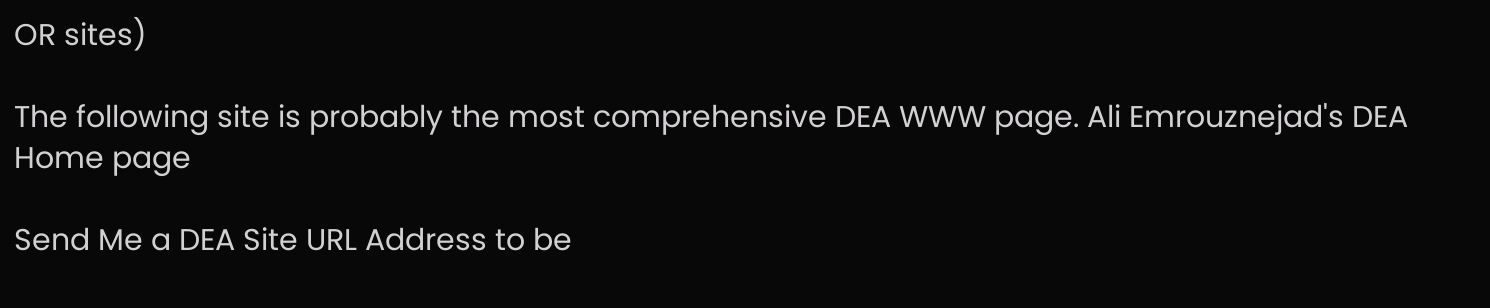OR sites)

The following site is probably the most comprehensive DEA WWW page. Ali Emrouznejad's DEA Home page

Send Me a DEA Site URL Address to be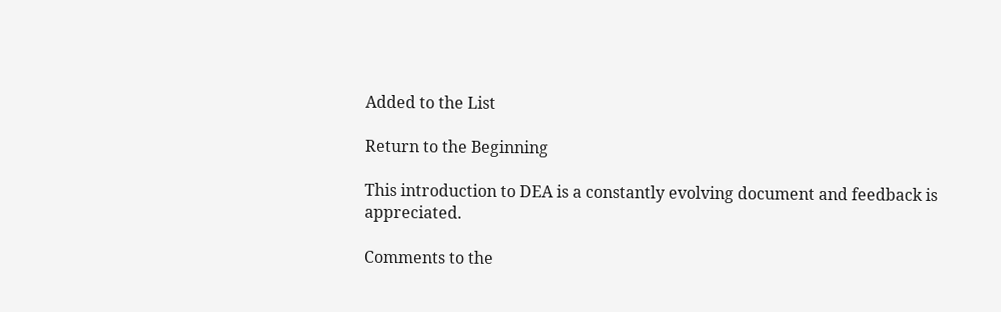Added to the List

Return to the Beginning

This introduction to DEA is a constantly evolving document and feedback is appreciated.

Comments to the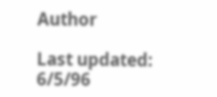Author

Last updated: 6/5/96